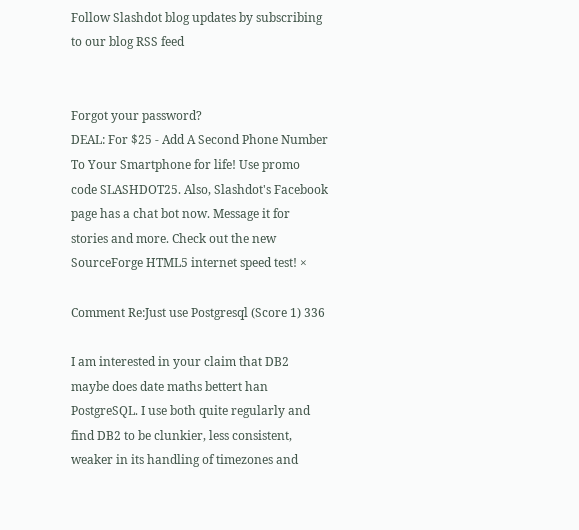Follow Slashdot blog updates by subscribing to our blog RSS feed


Forgot your password?
DEAL: For $25 - Add A Second Phone Number To Your Smartphone for life! Use promo code SLASHDOT25. Also, Slashdot's Facebook page has a chat bot now. Message it for stories and more. Check out the new SourceForge HTML5 internet speed test! ×

Comment Re:Just use Postgresql (Score 1) 336

I am interested in your claim that DB2 maybe does date maths bettert han PostgreSQL. I use both quite regularly and find DB2 to be clunkier, less consistent, weaker in its handling of timezones and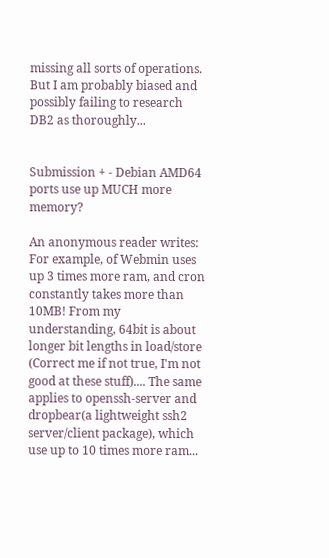missing all sorts of operations. But I am probably biased and possibly failing to research DB2 as thoroughly...


Submission + - Debian AMD64 ports use up MUCH more memory?

An anonymous reader writes: For example, of Webmin uses up 3 times more ram, and cron constantly takes more than 10MB! From my understanding, 64bit is about longer bit lengths in load/store (Correct me if not true, I'm not good at these stuff).... The same applies to openssh-server and dropbear(a lightweight ssh2 server/client package), which use up to 10 times more ram...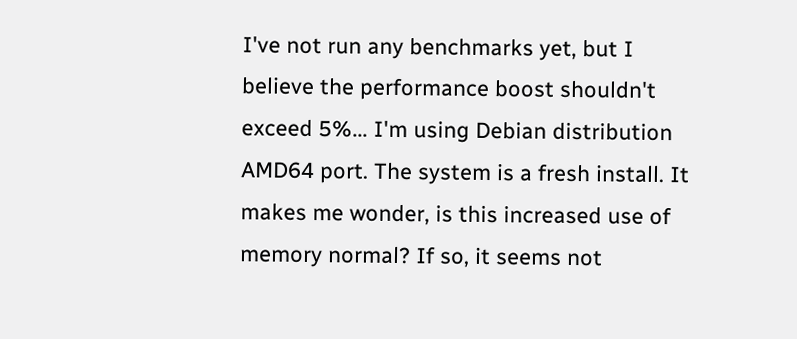I've not run any benchmarks yet, but I believe the performance boost shouldn't exceed 5%... I'm using Debian distribution AMD64 port. The system is a fresh install. It makes me wonder, is this increased use of memory normal? If so, it seems not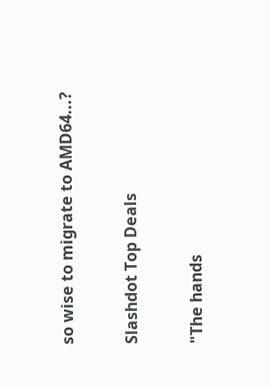so wise to migrate to AMD64...?

Slashdot Top Deals

"The hands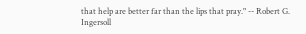that help are better far than the lips that pray." -- Robert G. Ingersoll